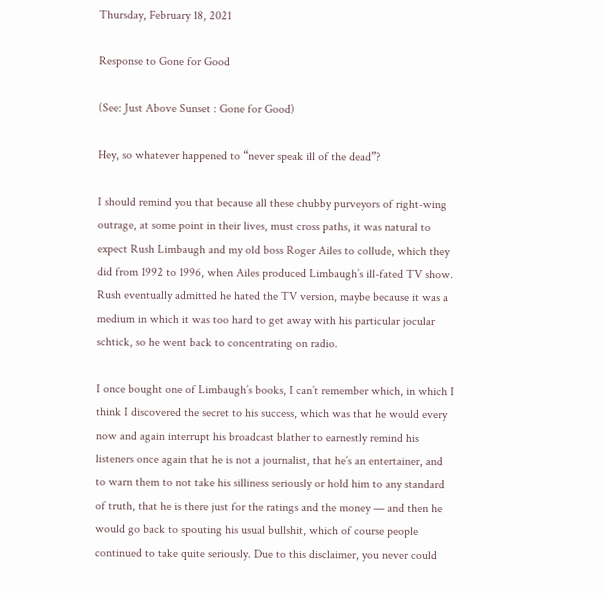Thursday, February 18, 2021

Response to Gone for Good

(See: Just Above Sunset : Gone for Good)

Hey, so whatever happened to “never speak ill of the dead”?

I should remind you that because all these chubby purveyors of right-wing outrage, at some point in their lives, must cross paths, it was natural to expect Rush Limbaugh and my old boss Roger Ailes to collude, which they did from 1992 to 1996, when Ailes produced Limbaugh’s ill-fated TV show. Rush eventually admitted he hated the TV version, maybe because it was a medium in which it was too hard to get away with his particular jocular schtick, so he went back to concentrating on radio.

I once bought one of Limbaugh’s books, I can’t remember which, in which I think I discovered the secret to his success, which was that he would every now and again interrupt his broadcast blather to earnestly remind his listeners once again that he is not a journalist, that he’s an entertainer, and to warn them to not take his silliness seriously or hold him to any standard of truth, that he is there just for the ratings and the money — and then he would go back to spouting his usual bullshit, which of course people continued to take quite seriously. Due to this disclaimer, you never could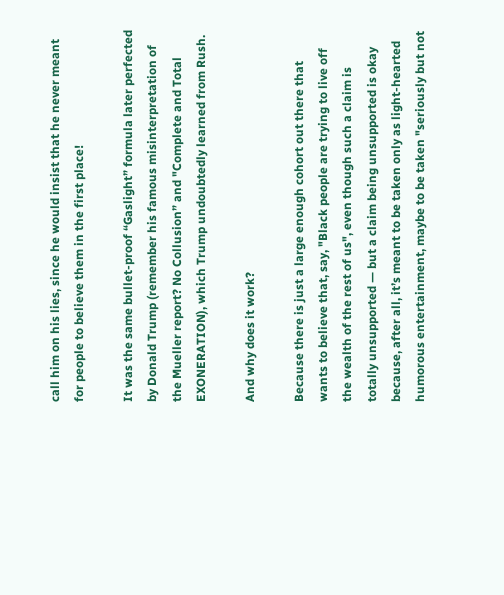call him on his lies, since he would insist that he never meant for people to believe them in the first place!

It was the same bullet-proof “Gaslight” formula later perfected by Donald Trump (remember his famous misinterpretation of the Mueller report? No Collusion” and "Complete and Total EXONERATION), which Trump undoubtedly learned from Rush.

And why does it work?

Because there is just a large enough cohort out there that wants to believe that, say, "Black people are trying to live off the wealth of the rest of us", even though such a claim is totally unsupported — but a claim being unsupported is okay because, after all, it’s meant to be taken only as light-hearted humorous entertainment, maybe to be taken "seriously but not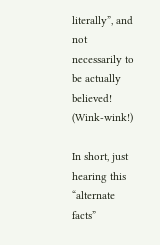literally”, and not necessarily to be actually believed! (Wink-wink!)

In short, just hearing this “alternate facts”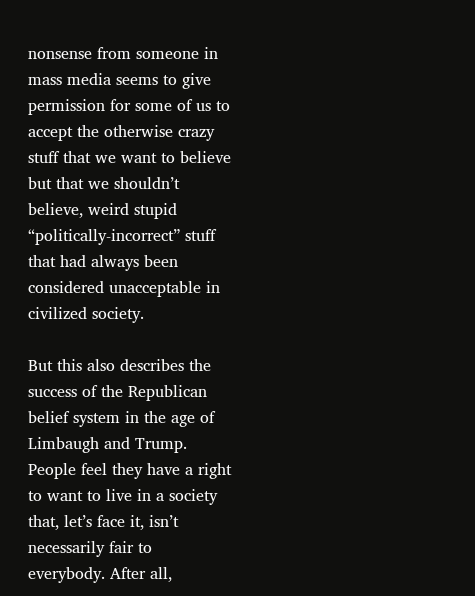nonsense from someone in mass media seems to give permission for some of us to accept the otherwise crazy stuff that we want to believe but that we shouldn’t believe, weird stupid “politically-incorrect” stuff that had always been considered unacceptable in civilized society.

But this also describes the success of the Republican belief system in the age of Limbaugh and Trump. People feel they have a right to want to live in a society that, let’s face it, isn’t necessarily fair to everybody. After all,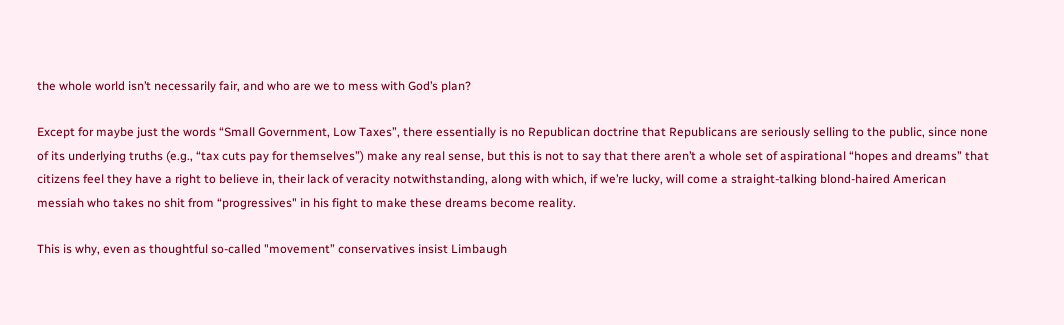the whole world isn’t necessarily fair, and who are we to mess with God’s plan?

Except for maybe just the words “Small Government, Low Taxes”, there essentially is no Republican doctrine that Republicans are seriously selling to the public, since none of its underlying truths (e.g., “tax cuts pay for themselves”) make any real sense, but this is not to say that there aren’t a whole set of aspirational “hopes and dreams” that citizens feel they have a right to believe in, their lack of veracity notwithstanding, along with which, if we’re lucky, will come a straight-talking blond-haired American messiah who takes no shit from “progressives" in his fight to make these dreams become reality.

This is why, even as thoughtful so-called "movement” conservatives insist Limbaugh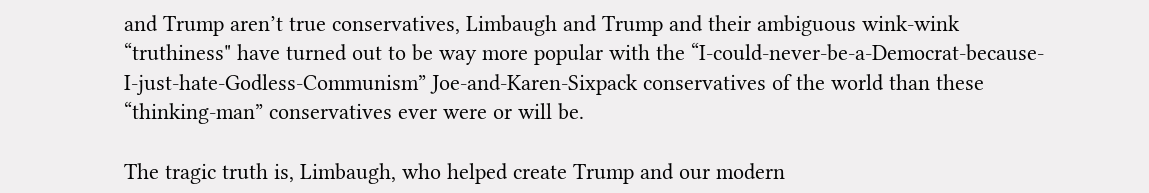and Trump aren’t true conservatives, Limbaugh and Trump and their ambiguous wink-wink “truthiness" have turned out to be way more popular with the “I-could-never-be-a-Democrat-because-I-just-hate-Godless-Communism” Joe-and-Karen-Sixpack conservatives of the world than these “thinking-man” conservatives ever were or will be.

The tragic truth is, Limbaugh, who helped create Trump and our modern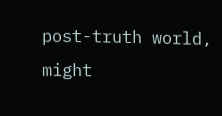post-truth world, might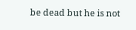be dead but he is not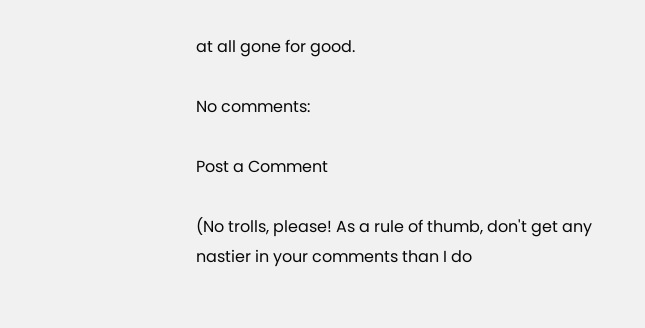at all gone for good.

No comments:

Post a Comment

(No trolls, please! As a rule of thumb, don't get any nastier in your comments than I do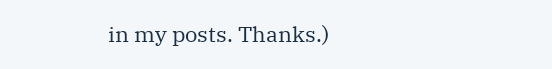in my posts. Thanks.)